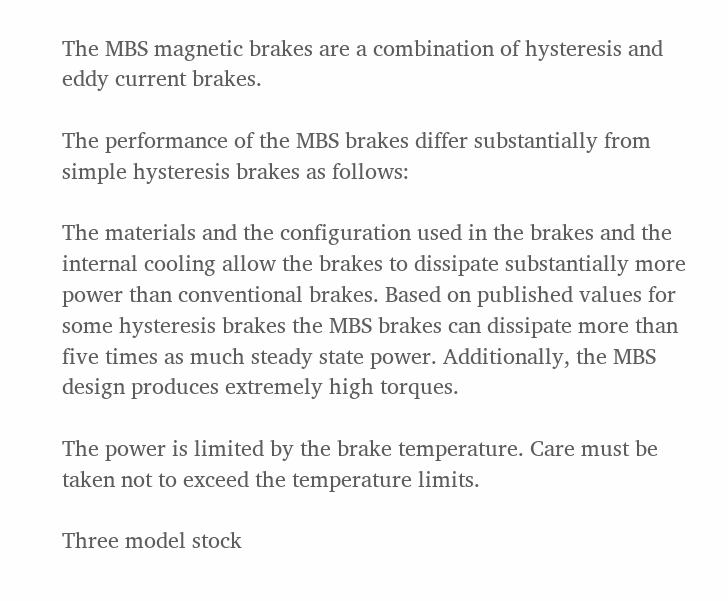The MBS magnetic brakes are a combination of hysteresis and eddy current brakes.

The performance of the MBS brakes differ substantially from simple hysteresis brakes as follows:

The materials and the configuration used in the brakes and the internal cooling allow the brakes to dissipate substantially more power than conventional brakes. Based on published values for some hysteresis brakes the MBS brakes can dissipate more than five times as much steady state power. Additionally, the MBS design produces extremely high torques.

The power is limited by the brake temperature. Care must be taken not to exceed the temperature limits.

Three model stock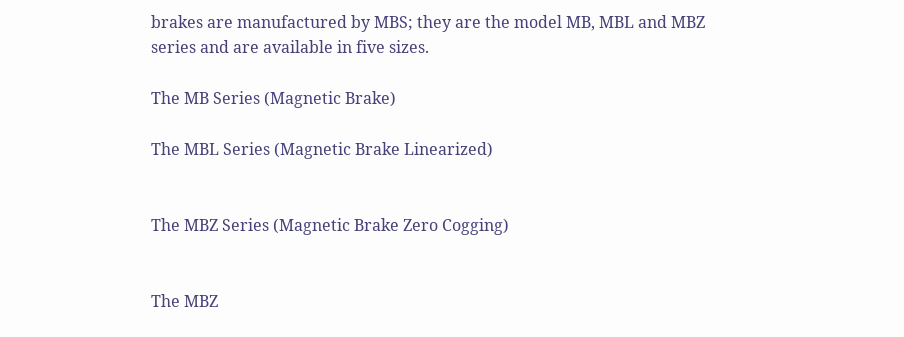brakes are manufactured by MBS; they are the model MB, MBL and MBZ series and are available in five sizes.

The MB Series (Magnetic Brake)

The MBL Series (Magnetic Brake Linearized)


The MBZ Series (Magnetic Brake Zero Cogging)


The MBZ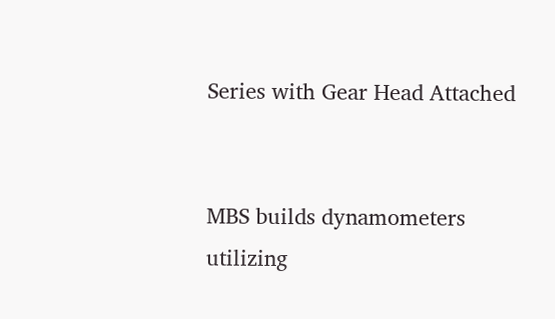Series with Gear Head Attached


MBS builds dynamometers utilizing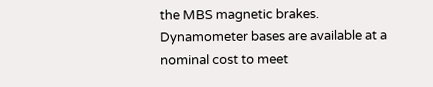the MBS magnetic brakes.
Dynamometer bases are available at a nominal cost to meet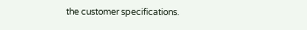the customer specifications.